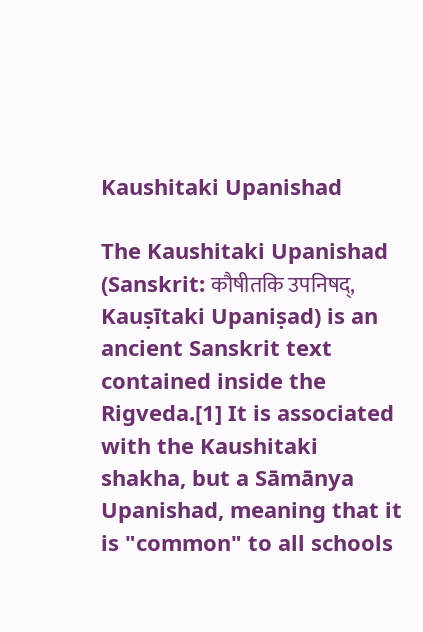Kaushitaki Upanishad

The Kaushitaki Upanishad (Sanskrit: कौषीतकि उपनिषद्, Kauṣītaki Upaniṣad) is an ancient Sanskrit text contained inside the Rigveda.[1] It is associated with the Kaushitaki shakha, but a Sāmānya Upanishad, meaning that it is "common" to all schools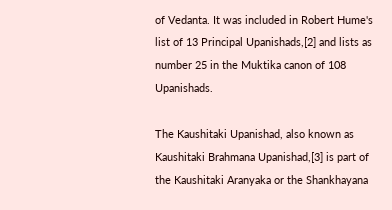of Vedanta. It was included in Robert Hume's list of 13 Principal Upanishads,[2] and lists as number 25 in the Muktika canon of 108 Upanishads.

The Kaushitaki Upanishad, also known as Kaushitaki Brahmana Upanishad,[3] is part of the Kaushitaki Aranyaka or the Shankhayana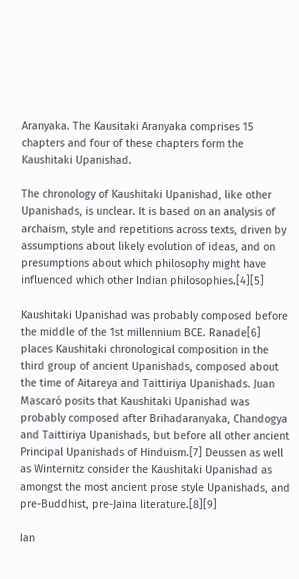Aranyaka. The Kausitaki Aranyaka comprises 15 chapters and four of these chapters form the Kaushitaki Upanishad.

The chronology of Kaushitaki Upanishad, like other Upanishads, is unclear. It is based on an analysis of archaism, style and repetitions across texts, driven by assumptions about likely evolution of ideas, and on presumptions about which philosophy might have influenced which other Indian philosophies.[4][5]

Kaushitaki Upanishad was probably composed before the middle of the 1st millennium BCE. Ranade[6] places Kaushitaki chronological composition in the third group of ancient Upanishads, composed about the time of Aitareya and Taittiriya Upanishads. Juan Mascaró posits that Kaushitaki Upanishad was probably composed after Brihadaranyaka, Chandogya and Taittiriya Upanishads, but before all other ancient Principal Upanishads of Hinduism.[7] Deussen as well as Winternitz consider the Kaushitaki Upanishad as amongst the most ancient prose style Upanishads, and pre-Buddhist, pre-Jaina literature.[8][9]

Ian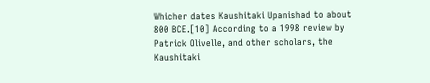Whicher dates Kaushitaki Upanishad to about 800 BCE.[10] According to a 1998 review by Patrick Olivelle, and other scholars, the Kaushitaki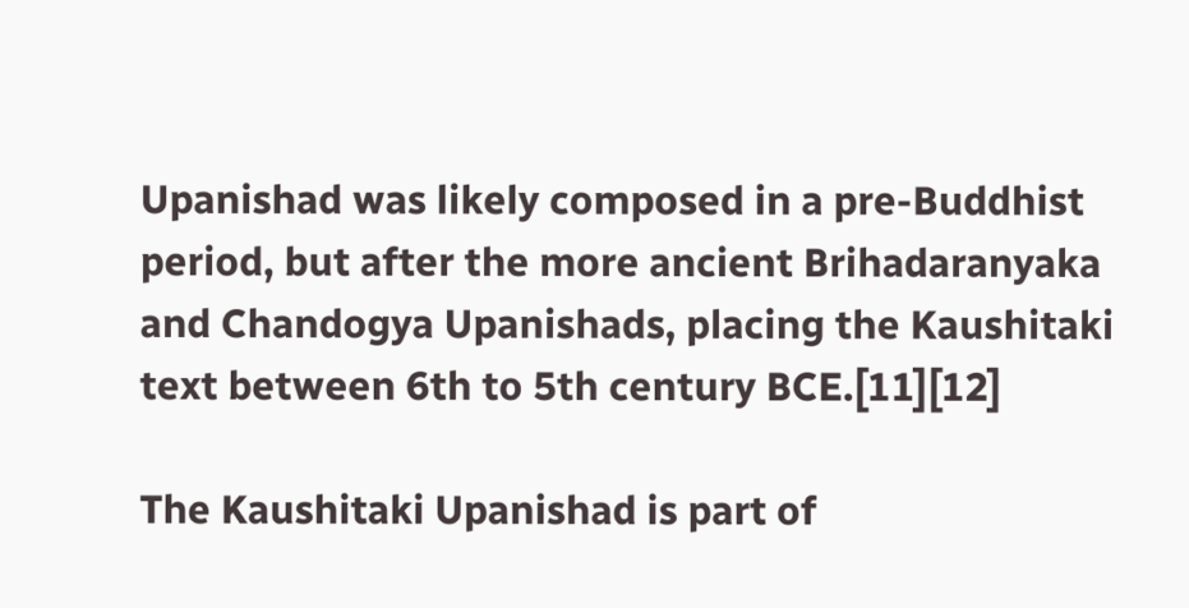Upanishad was likely composed in a pre-Buddhist period, but after the more ancient Brihadaranyaka and Chandogya Upanishads, placing the Kaushitaki text between 6th to 5th century BCE.[11][12]

The Kaushitaki Upanishad is part of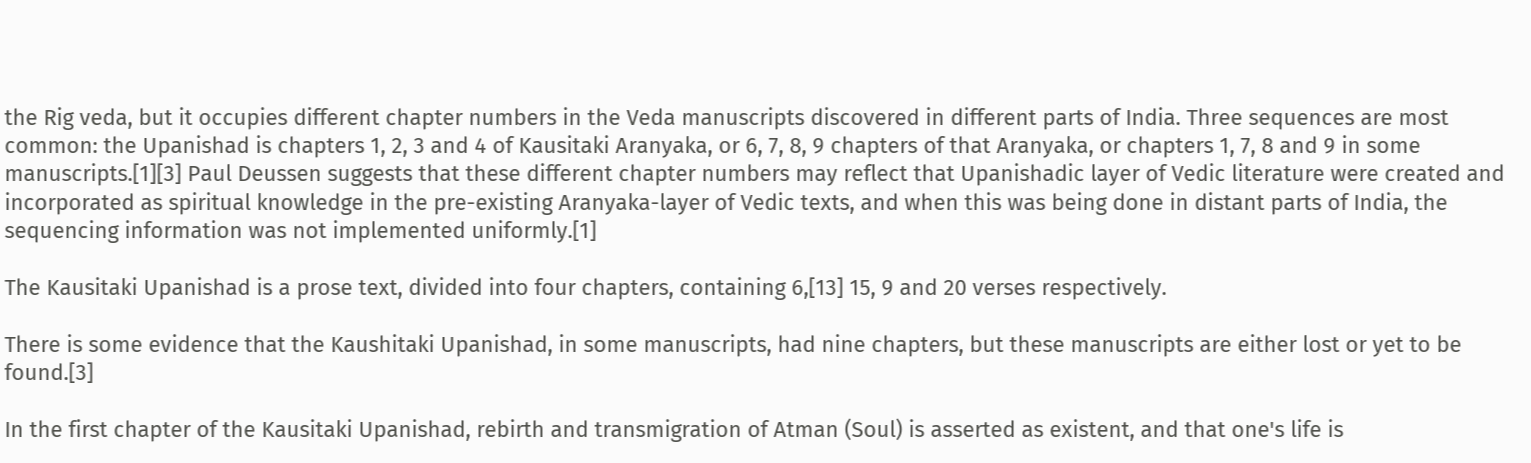the Rig veda, but it occupies different chapter numbers in the Veda manuscripts discovered in different parts of India. Three sequences are most common: the Upanishad is chapters 1, 2, 3 and 4 of Kausitaki Aranyaka, or 6, 7, 8, 9 chapters of that Aranyaka, or chapters 1, 7, 8 and 9 in some manuscripts.[1][3] Paul Deussen suggests that these different chapter numbers may reflect that Upanishadic layer of Vedic literature were created and incorporated as spiritual knowledge in the pre-existing Aranyaka-layer of Vedic texts, and when this was being done in distant parts of India, the sequencing information was not implemented uniformly.[1]

The Kausitaki Upanishad is a prose text, divided into four chapters, containing 6,[13] 15, 9 and 20 verses respectively.

There is some evidence that the Kaushitaki Upanishad, in some manuscripts, had nine chapters, but these manuscripts are either lost or yet to be found.[3]

In the first chapter of the Kausitaki Upanishad, rebirth and transmigration of Atman (Soul) is asserted as existent, and that one's life is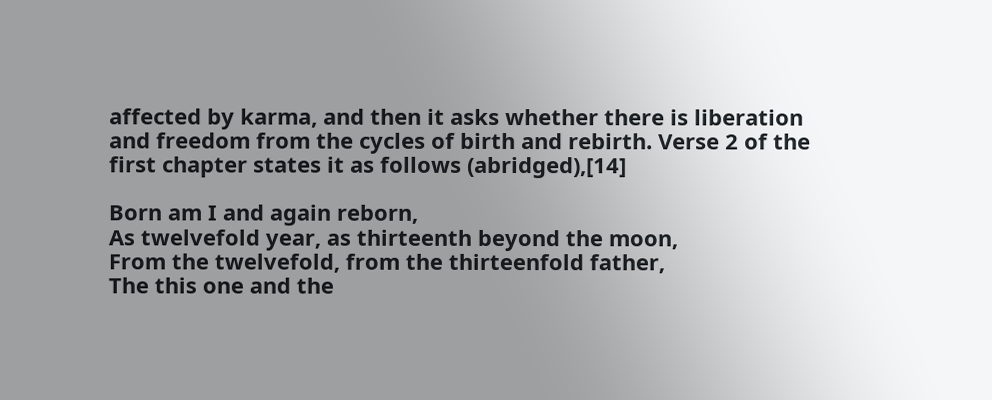affected by karma, and then it asks whether there is liberation and freedom from the cycles of birth and rebirth. Verse 2 of the first chapter states it as follows (abridged),[14]

Born am I and again reborn,
As twelvefold year, as thirteenth beyond the moon,
From the twelvefold, from the thirteenfold father,
The this one and the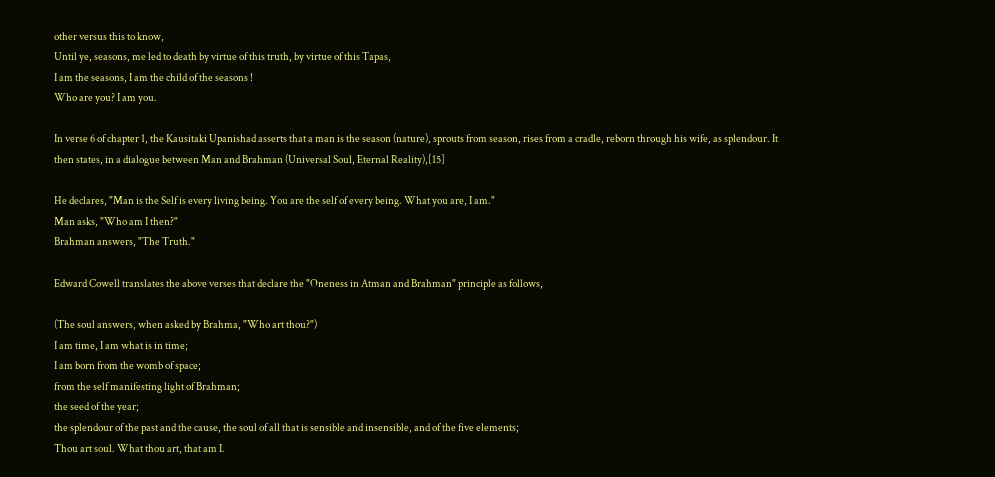other versus this to know,
Until ye, seasons, me led to death by virtue of this truth, by virtue of this Tapas,
I am the seasons, I am the child of the seasons !
Who are you? I am you.

In verse 6 of chapter 1, the Kausitaki Upanishad asserts that a man is the season (nature), sprouts from season, rises from a cradle, reborn through his wife, as splendour. It then states, in a dialogue between Man and Brahman (Universal Soul, Eternal Reality),[15]

He declares, "Man is the Self is every living being. You are the self of every being. What you are, I am."
Man asks, "Who am I then?"
Brahman answers, "The Truth."

Edward Cowell translates the above verses that declare the "Oneness in Atman and Brahman" principle as follows,

(The soul answers, when asked by Brahma, "Who art thou?")
I am time, I am what is in time;
I am born from the womb of space;
from the self manifesting light of Brahman;
the seed of the year;
the splendour of the past and the cause, the soul of all that is sensible and insensible, and of the five elements;
Thou art soul. What thou art, that am I.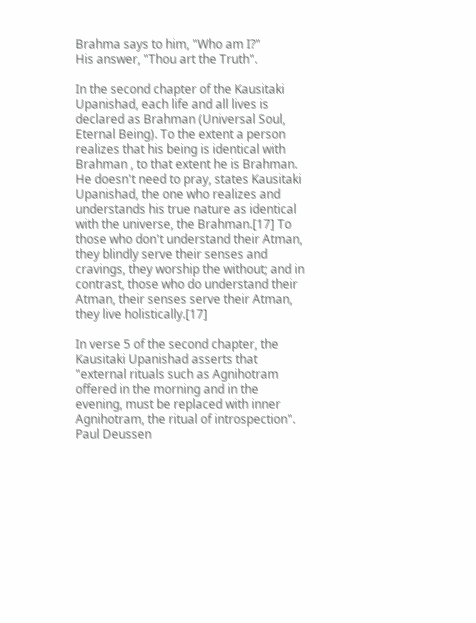Brahma says to him, "Who am I?"
His answer, "Thou art the Truth".

In the second chapter of the Kausitaki Upanishad, each life and all lives is declared as Brahman (Universal Soul, Eternal Being). To the extent a person realizes that his being is identical with Brahman , to that extent he is Brahman. He doesn't need to pray, states Kausitaki Upanishad, the one who realizes and understands his true nature as identical with the universe, the Brahman.[17] To those who don't understand their Atman, they blindly serve their senses and cravings, they worship the without; and in contrast, those who do understand their Atman, their senses serve their Atman, they live holistically.[17]

In verse 5 of the second chapter, the Kausitaki Upanishad asserts that "external rituals such as Agnihotram offered in the morning and in the evening, must be replaced with inner Agnihotram, the ritual of introspection". Paul Deussen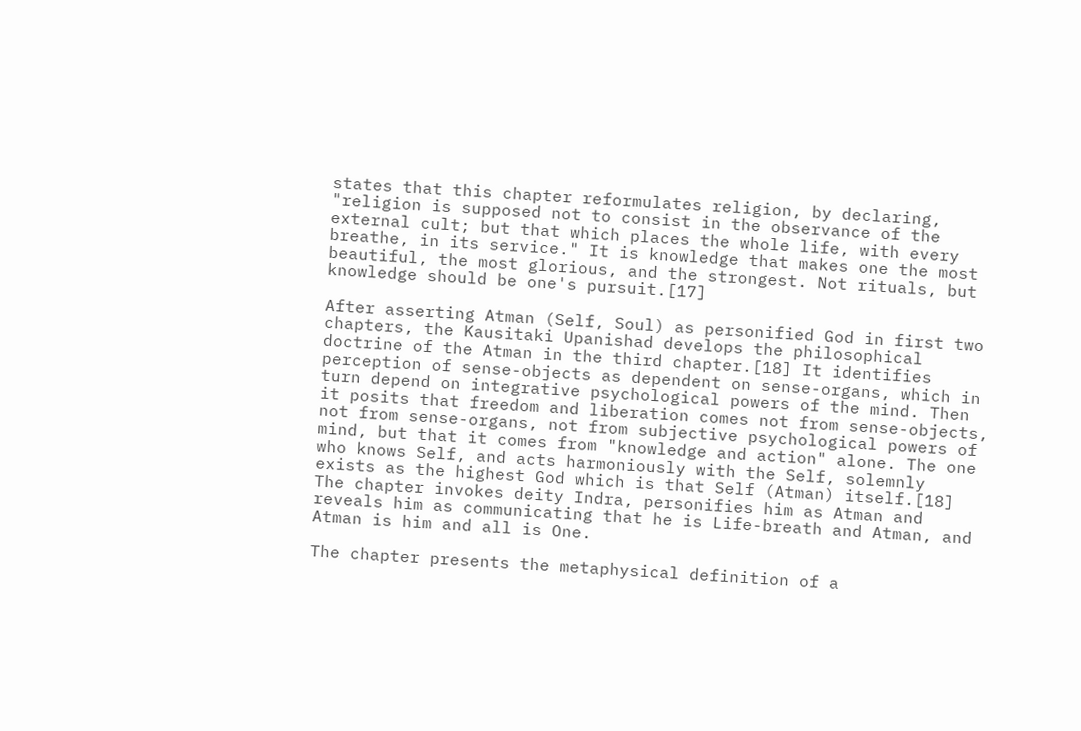states that this chapter reformulates religion, by declaring, "religion is supposed not to consist in the observance of the external cult; but that which places the whole life, with every breathe, in its service." It is knowledge that makes one the most beautiful, the most glorious, and the strongest. Not rituals, but knowledge should be one's pursuit.[17]

After asserting Atman (Self, Soul) as personified God in first two chapters, the Kausitaki Upanishad develops the philosophical doctrine of the Atman in the third chapter.[18] It identifies perception of sense-objects as dependent on sense-organs, which in turn depend on integrative psychological powers of the mind. Then it posits that freedom and liberation comes not from sense-objects, not from sense-organs, not from subjective psychological powers of mind, but that it comes from "knowledge and action" alone. The one who knows Self, and acts harmoniously with the Self, solemnly exists as the highest God which is that Self (Atman) itself.[18] The chapter invokes deity Indra, personifies him as Atman and reveals him as communicating that he is Life-breath and Atman, and Atman is him and all is One.

The chapter presents the metaphysical definition of a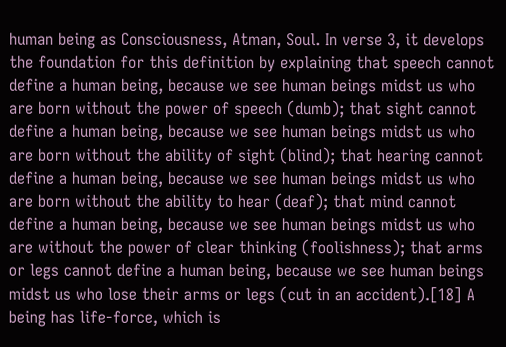human being as Consciousness, Atman, Soul. In verse 3, it develops the foundation for this definition by explaining that speech cannot define a human being, because we see human beings midst us who are born without the power of speech (dumb); that sight cannot define a human being, because we see human beings midst us who are born without the ability of sight (blind); that hearing cannot define a human being, because we see human beings midst us who are born without the ability to hear (deaf); that mind cannot define a human being, because we see human beings midst us who are without the power of clear thinking (foolishness); that arms or legs cannot define a human being, because we see human beings midst us who lose their arms or legs (cut in an accident).[18] A being has life-force, which is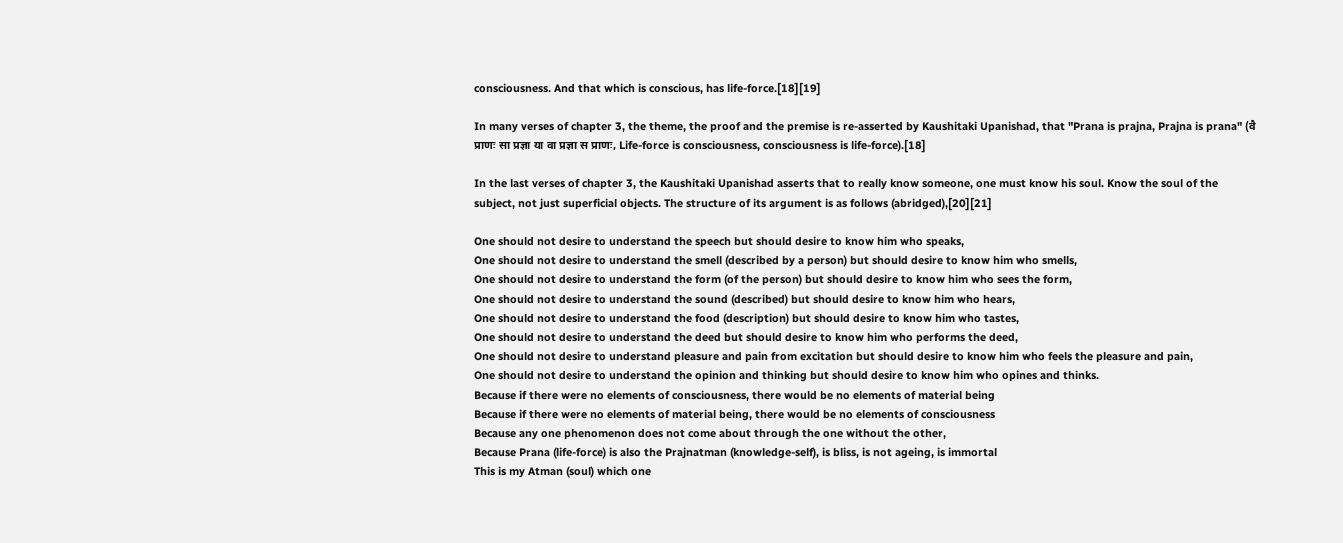consciousness. And that which is conscious, has life-force.[18][19]

In many verses of chapter 3, the theme, the proof and the premise is re-asserted by Kaushitaki Upanishad, that "Prana is prajna, Prajna is prana" (वै प्राणः सा प्रज्ञा या वा प्रज्ञा स प्राणः, Life-force is consciousness, consciousness is life-force).[18]

In the last verses of chapter 3, the Kaushitaki Upanishad asserts that to really know someone, one must know his soul. Know the soul of the subject, not just superficial objects. The structure of its argument is as follows (abridged),[20][21]

One should not desire to understand the speech but should desire to know him who speaks,
One should not desire to understand the smell (described by a person) but should desire to know him who smells,
One should not desire to understand the form (of the person) but should desire to know him who sees the form,
One should not desire to understand the sound (described) but should desire to know him who hears,
One should not desire to understand the food (description) but should desire to know him who tastes,
One should not desire to understand the deed but should desire to know him who performs the deed,
One should not desire to understand pleasure and pain from excitation but should desire to know him who feels the pleasure and pain,
One should not desire to understand the opinion and thinking but should desire to know him who opines and thinks.
Because if there were no elements of consciousness, there would be no elements of material being
Because if there were no elements of material being, there would be no elements of consciousness
Because any one phenomenon does not come about through the one without the other,
Because Prana (life-force) is also the Prajnatman (knowledge-self), is bliss, is not ageing, is immortal
This is my Atman (soul) which one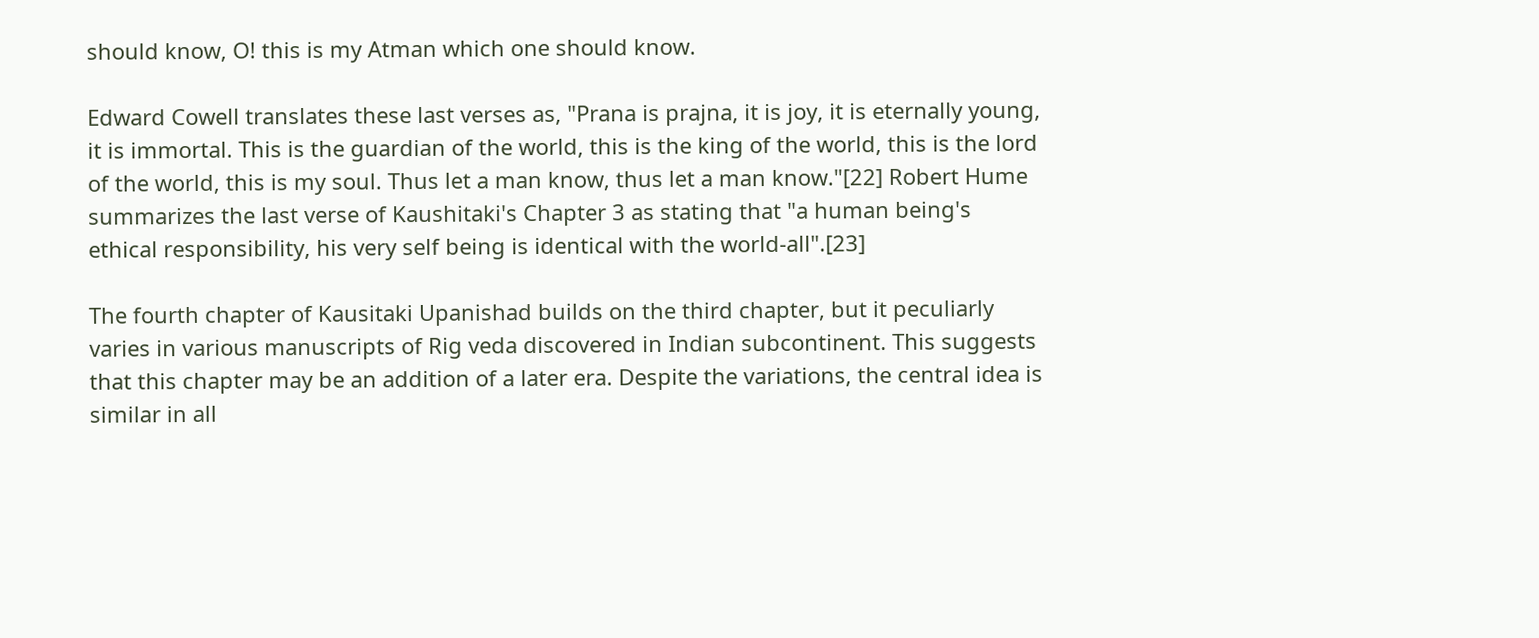should know, O! this is my Atman which one should know.

Edward Cowell translates these last verses as, "Prana is prajna, it is joy, it is eternally young, it is immortal. This is the guardian of the world, this is the king of the world, this is the lord of the world, this is my soul. Thus let a man know, thus let a man know."[22] Robert Hume summarizes the last verse of Kaushitaki's Chapter 3 as stating that "a human being's ethical responsibility, his very self being is identical with the world-all".[23]

The fourth chapter of Kausitaki Upanishad builds on the third chapter, but it peculiarly varies in various manuscripts of Rig veda discovered in Indian subcontinent. This suggests that this chapter may be an addition of a later era. Despite the variations, the central idea is similar in all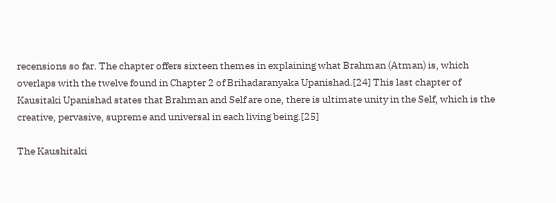recensions so far. The chapter offers sixteen themes in explaining what Brahman (Atman) is, which overlaps with the twelve found in Chapter 2 of Brihadaranyaka Upanishad.[24] This last chapter of Kausitaki Upanishad states that Brahman and Self are one, there is ultimate unity in the Self, which is the creative, pervasive, supreme and universal in each living being.[25]

The Kaushitaki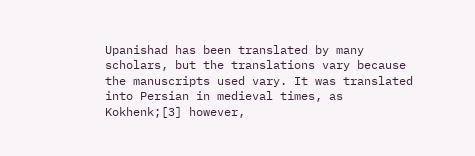Upanishad has been translated by many scholars, but the translations vary because the manuscripts used vary. It was translated into Persian in medieval times, as Kokhenk;[3] however,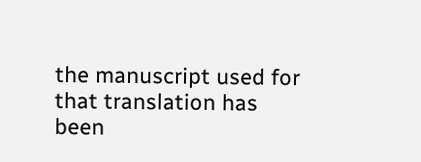the manuscript used for that translation has been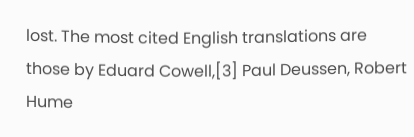lost. The most cited English translations are those by Eduard Cowell,[3] Paul Deussen, Robert Hume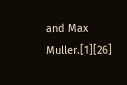and Max Muller.[1][26]